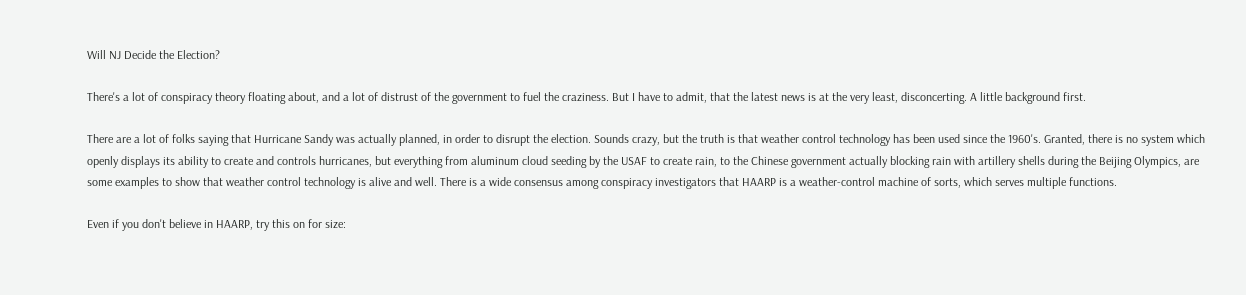Will NJ Decide the Election?

There's a lot of conspiracy theory floating about, and a lot of distrust of the government to fuel the craziness. But I have to admit, that the latest news is at the very least, disconcerting. A little background first.

There are a lot of folks saying that Hurricane Sandy was actually planned, in order to disrupt the election. Sounds crazy, but the truth is that weather control technology has been used since the 1960's. Granted, there is no system which openly displays its ability to create and controls hurricanes, but everything from aluminum cloud seeding by the USAF to create rain, to the Chinese government actually blocking rain with artillery shells during the Beijing Olympics, are some examples to show that weather control technology is alive and well. There is a wide consensus among conspiracy investigators that HAARP is a weather-control machine of sorts, which serves multiple functions.

Even if you don't believe in HAARP, try this on for size: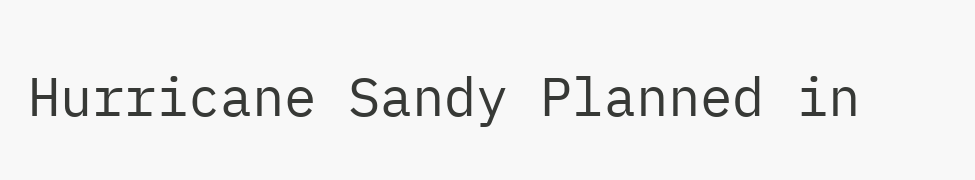Hurricane Sandy Planned in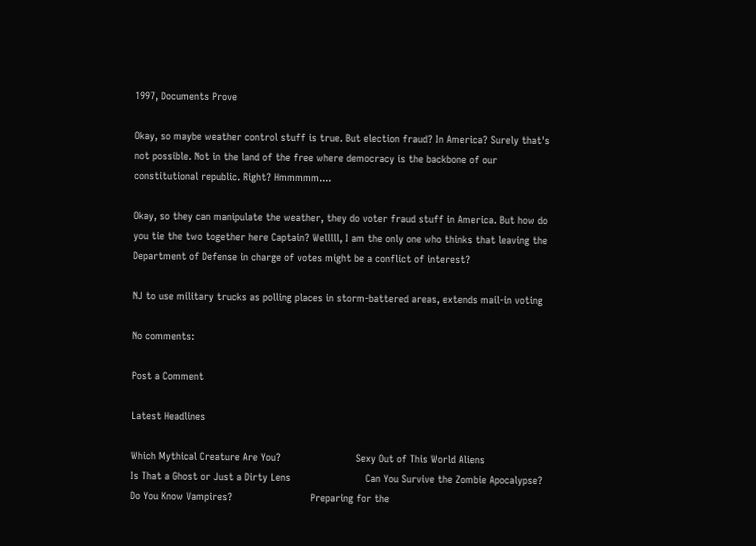1997, Documents Prove

Okay, so maybe weather control stuff is true. But election fraud? In America? Surely that's not possible. Not in the land of the free where democracy is the backbone of our constitutional republic. Right? Hmmmmm....

Okay, so they can manipulate the weather, they do voter fraud stuff in America. But how do you tie the two together here Captain? Welllll, I am the only one who thinks that leaving the Department of Defense in charge of votes might be a conflict of interest?

NJ to use military trucks as polling places in storm-battered areas, extends mail-in voting

No comments:

Post a Comment

Latest Headlines

Which Mythical Creature Are You?                         Sexy Out of This World Aliens                         Is That a Ghost or Just a Dirty Lens                         Can You Survive the Zombie Apocalypse?                          Do You Know Vampires?                          Preparing for the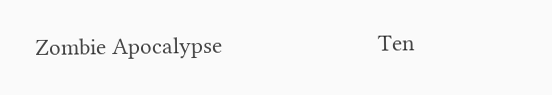Zombie Apocalypse                          Ten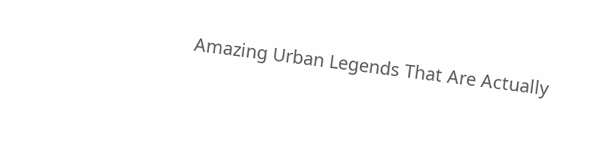Amazing Urban Legends That Are Actually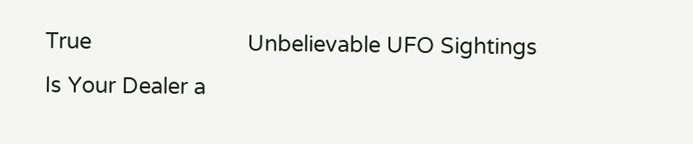True                          Unbelievable UFO Sightings                          Is Your Dealer a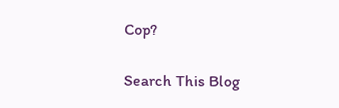Cop?

Search This Blog